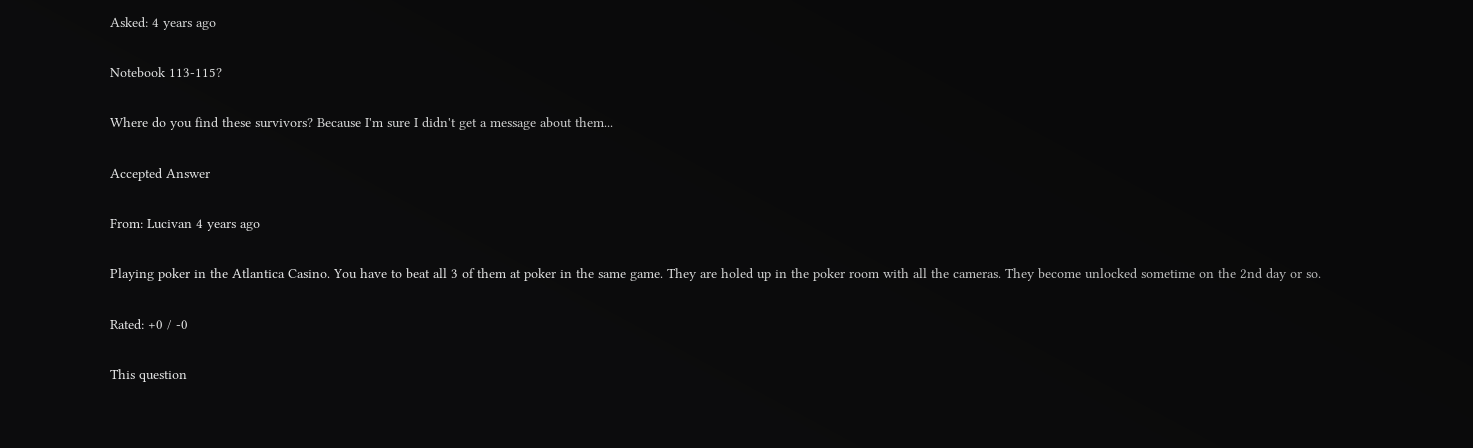Asked: 4 years ago

Notebook 113-115?

Where do you find these survivors? Because I'm sure I didn't get a message about them...

Accepted Answer

From: Lucivan 4 years ago

Playing poker in the Atlantica Casino. You have to beat all 3 of them at poker in the same game. They are holed up in the poker room with all the cameras. They become unlocked sometime on the 2nd day or so.

Rated: +0 / -0

This question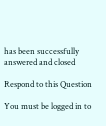has been successfully answered and closed

Respond to this Question

You must be logged in to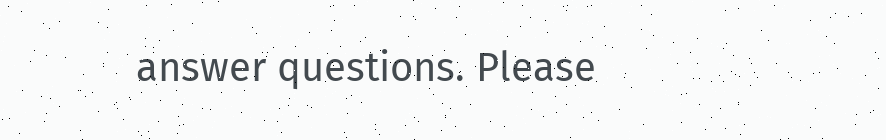answer questions. Please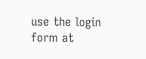use the login form at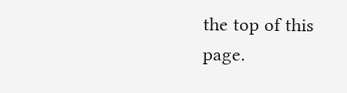the top of this page.